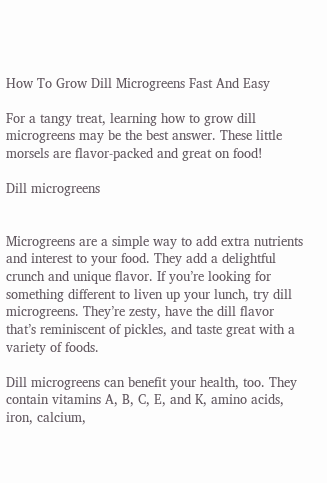How To Grow Dill Microgreens Fast And Easy

For a tangy treat, learning how to grow dill microgreens may be the best answer. These little morsels are flavor-packed and great on food!

Dill microgreens


Microgreens are a simple way to add extra nutrients and interest to your food. They add a delightful crunch and unique flavor. If you’re looking for something different to liven up your lunch, try dill microgreens. They’re zesty, have the dill flavor that’s reminiscent of pickles, and taste great with a variety of foods.

Dill microgreens can benefit your health, too. They contain vitamins A, B, C, E, and K, amino acids, iron, calcium,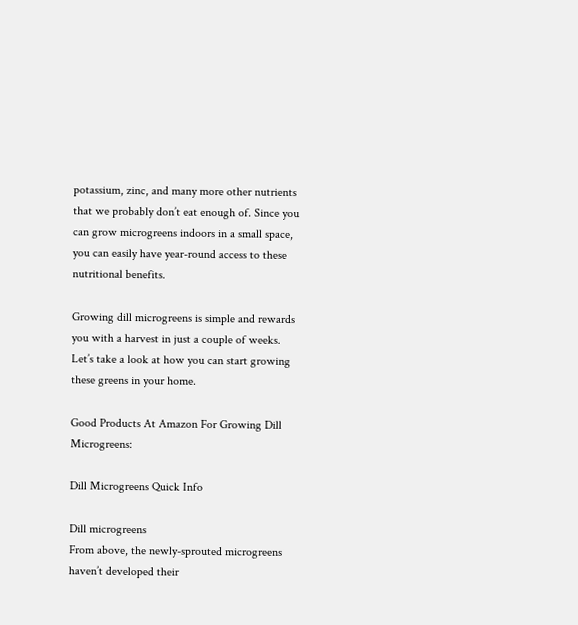potassium, zinc, and many more other nutrients that we probably don’t eat enough of. Since you can grow microgreens indoors in a small space, you can easily have year-round access to these nutritional benefits.

Growing dill microgreens is simple and rewards you with a harvest in just a couple of weeks. Let’s take a look at how you can start growing these greens in your home.

Good Products At Amazon For Growing Dill Microgreens:

Dill Microgreens Quick Info

Dill microgreens
From above, the newly-sprouted microgreens haven’t developed their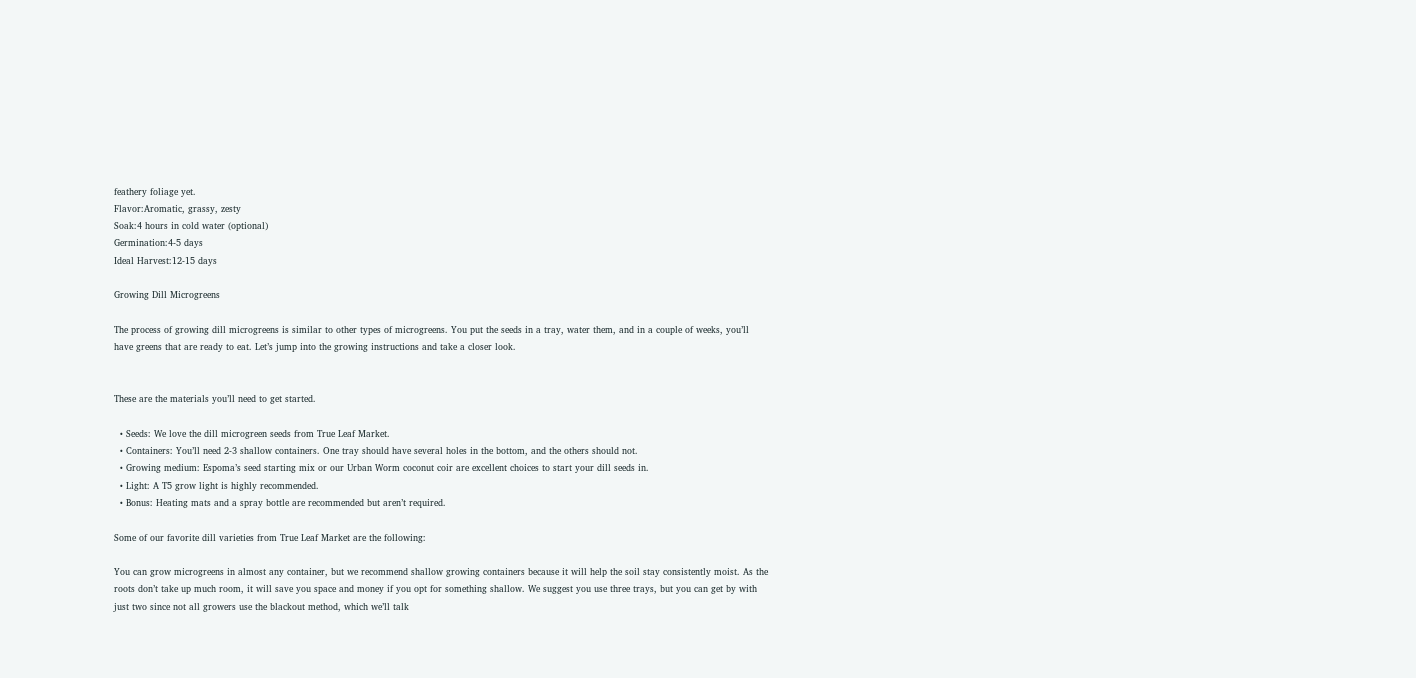feathery foliage yet.
Flavor:Aromatic, grassy, zesty
Soak:4 hours in cold water (optional)
Germination:4-5 days
Ideal Harvest:12-15 days

Growing Dill Microgreens

The process of growing dill microgreens is similar to other types of microgreens. You put the seeds in a tray, water them, and in a couple of weeks, you’ll have greens that are ready to eat. Let’s jump into the growing instructions and take a closer look.


These are the materials you’ll need to get started.

  • Seeds: We love the dill microgreen seeds from True Leaf Market.
  • Containers: You’ll need 2-3 shallow containers. One tray should have several holes in the bottom, and the others should not.
  • Growing medium: Espoma’s seed starting mix or our Urban Worm coconut coir are excellent choices to start your dill seeds in.
  • Light: A T5 grow light is highly recommended.
  • Bonus: Heating mats and a spray bottle are recommended but aren’t required.

Some of our favorite dill varieties from True Leaf Market are the following:

You can grow microgreens in almost any container, but we recommend shallow growing containers because it will help the soil stay consistently moist. As the roots don’t take up much room, it will save you space and money if you opt for something shallow. We suggest you use three trays, but you can get by with just two since not all growers use the blackout method, which we’ll talk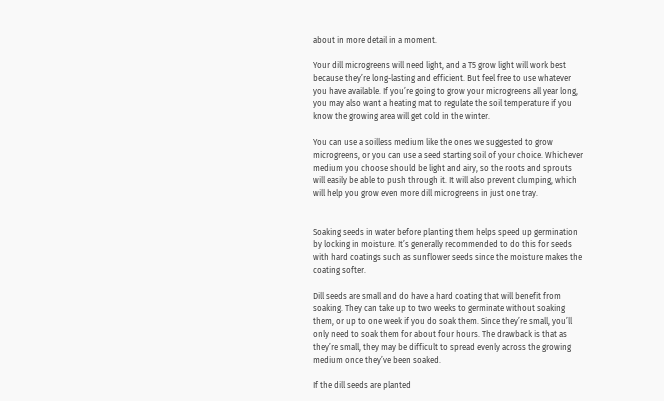about in more detail in a moment.

Your dill microgreens will need light, and a T5 grow light will work best because they’re long-lasting and efficient. But feel free to use whatever you have available. If you’re going to grow your microgreens all year long, you may also want a heating mat to regulate the soil temperature if you know the growing area will get cold in the winter.

You can use a soilless medium like the ones we suggested to grow microgreens, or you can use a seed starting soil of your choice. Whichever medium you choose should be light and airy, so the roots and sprouts will easily be able to push through it. It will also prevent clumping, which will help you grow even more dill microgreens in just one tray.


Soaking seeds in water before planting them helps speed up germination by locking in moisture. It’s generally recommended to do this for seeds with hard coatings such as sunflower seeds since the moisture makes the coating softer.

Dill seeds are small and do have a hard coating that will benefit from soaking. They can take up to two weeks to germinate without soaking them, or up to one week if you do soak them. Since they’re small, you’ll only need to soak them for about four hours. The drawback is that as they’re small, they may be difficult to spread evenly across the growing medium once they’ve been soaked.

If the dill seeds are planted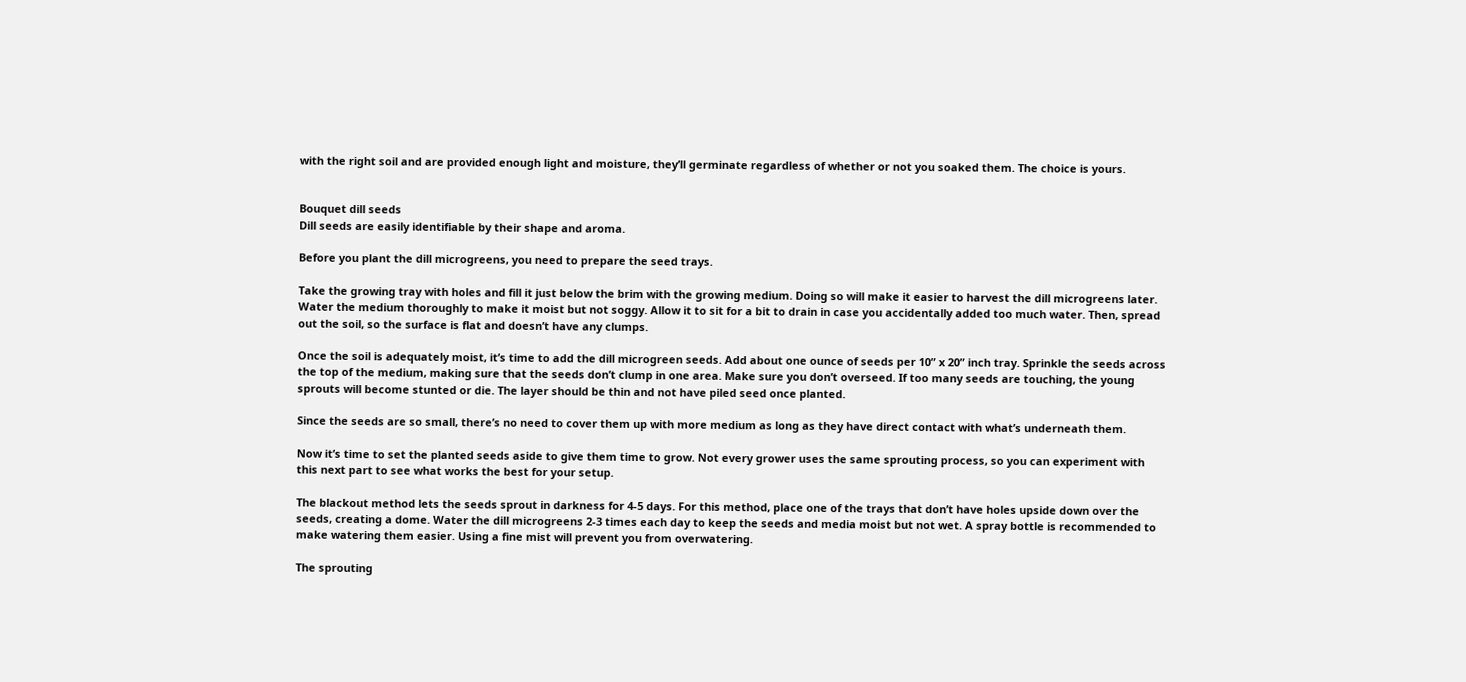with the right soil and are provided enough light and moisture, they’ll germinate regardless of whether or not you soaked them. The choice is yours.


Bouquet dill seeds
Dill seeds are easily identifiable by their shape and aroma.

Before you plant the dill microgreens, you need to prepare the seed trays.

Take the growing tray with holes and fill it just below the brim with the growing medium. Doing so will make it easier to harvest the dill microgreens later. Water the medium thoroughly to make it moist but not soggy. Allow it to sit for a bit to drain in case you accidentally added too much water. Then, spread out the soil, so the surface is flat and doesn’t have any clumps.

Once the soil is adequately moist, it’s time to add the dill microgreen seeds. Add about one ounce of seeds per 10” x 20” inch tray. Sprinkle the seeds across the top of the medium, making sure that the seeds don’t clump in one area. Make sure you don’t overseed. If too many seeds are touching, the young sprouts will become stunted or die. The layer should be thin and not have piled seed once planted.

Since the seeds are so small, there’s no need to cover them up with more medium as long as they have direct contact with what’s underneath them.

Now it’s time to set the planted seeds aside to give them time to grow. Not every grower uses the same sprouting process, so you can experiment with this next part to see what works the best for your setup.

The blackout method lets the seeds sprout in darkness for 4-5 days. For this method, place one of the trays that don’t have holes upside down over the seeds, creating a dome. Water the dill microgreens 2-3 times each day to keep the seeds and media moist but not wet. A spray bottle is recommended to make watering them easier. Using a fine mist will prevent you from overwatering.

The sprouting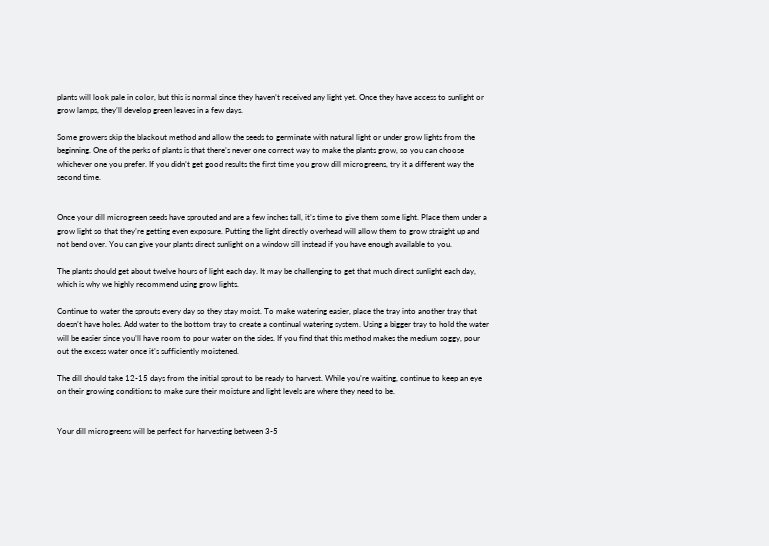plants will look pale in color, but this is normal since they haven’t received any light yet. Once they have access to sunlight or grow lamps, they’ll develop green leaves in a few days.

Some growers skip the blackout method and allow the seeds to germinate with natural light or under grow lights from the beginning. One of the perks of plants is that there’s never one correct way to make the plants grow, so you can choose whichever one you prefer. If you didn’t get good results the first time you grow dill microgreens, try it a different way the second time.


Once your dill microgreen seeds have sprouted and are a few inches tall, it’s time to give them some light. Place them under a grow light so that they’re getting even exposure. Putting the light directly overhead will allow them to grow straight up and not bend over. You can give your plants direct sunlight on a window sill instead if you have enough available to you.

The plants should get about twelve hours of light each day. It may be challenging to get that much direct sunlight each day, which is why we highly recommend using grow lights.

Continue to water the sprouts every day so they stay moist. To make watering easier, place the tray into another tray that doesn’t have holes. Add water to the bottom tray to create a continual watering system. Using a bigger tray to hold the water will be easier since you’ll have room to pour water on the sides. If you find that this method makes the medium soggy, pour out the excess water once it’s sufficiently moistened.

The dill should take 12-15 days from the initial sprout to be ready to harvest. While you’re waiting, continue to keep an eye on their growing conditions to make sure their moisture and light levels are where they need to be.


Your dill microgreens will be perfect for harvesting between 3-5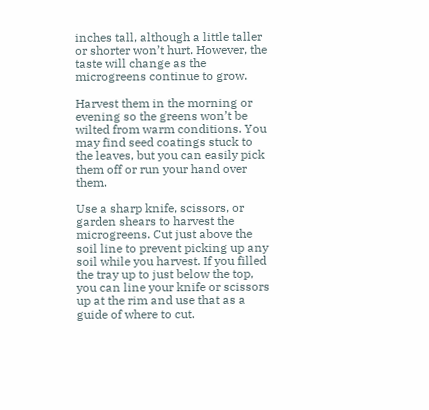inches tall, although a little taller or shorter won’t hurt. However, the taste will change as the microgreens continue to grow.

Harvest them in the morning or evening so the greens won’t be wilted from warm conditions. You may find seed coatings stuck to the leaves, but you can easily pick them off or run your hand over them.

Use a sharp knife, scissors, or garden shears to harvest the microgreens. Cut just above the soil line to prevent picking up any soil while you harvest. If you filled the tray up to just below the top, you can line your knife or scissors up at the rim and use that as a guide of where to cut.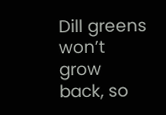Dill greens won’t grow back, so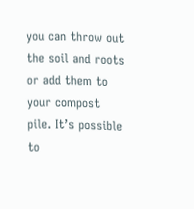you can throw out the soil and roots or add them to your compost pile. It’s possible to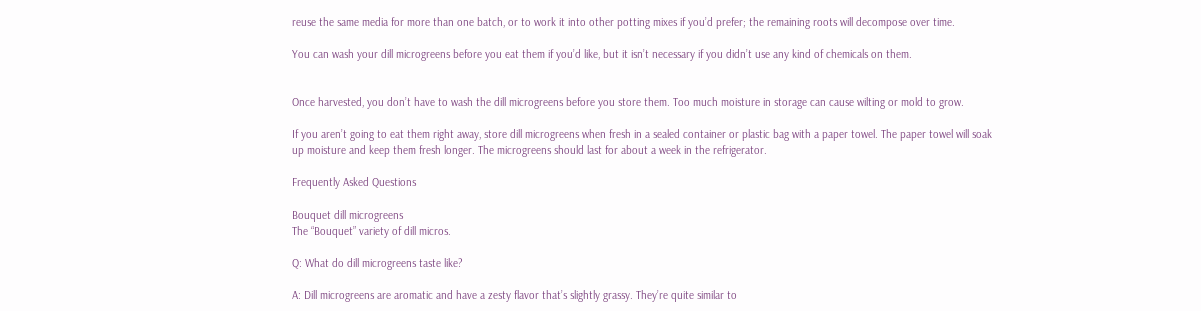reuse the same media for more than one batch, or to work it into other potting mixes if you’d prefer; the remaining roots will decompose over time.

You can wash your dill microgreens before you eat them if you’d like, but it isn’t necessary if you didn’t use any kind of chemicals on them.


Once harvested, you don’t have to wash the dill microgreens before you store them. Too much moisture in storage can cause wilting or mold to grow.

If you aren’t going to eat them right away, store dill microgreens when fresh in a sealed container or plastic bag with a paper towel. The paper towel will soak up moisture and keep them fresh longer. The microgreens should last for about a week in the refrigerator.

Frequently Asked Questions

Bouquet dill microgreens
The “Bouquet” variety of dill micros.

Q: What do dill microgreens taste like?

A: Dill microgreens are aromatic and have a zesty flavor that’s slightly grassy. They’re quite similar to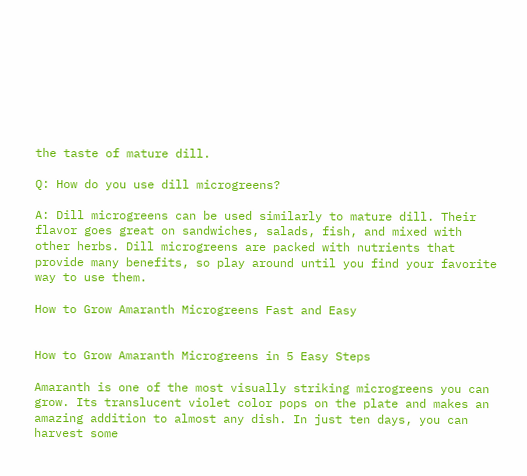the taste of mature dill.

Q: How do you use dill microgreens?

A: Dill microgreens can be used similarly to mature dill. Their flavor goes great on sandwiches, salads, fish, and mixed with other herbs. Dill microgreens are packed with nutrients that provide many benefits, so play around until you find your favorite way to use them.

How to Grow Amaranth Microgreens Fast and Easy


How to Grow Amaranth Microgreens in 5 Easy Steps

Amaranth is one of the most visually striking microgreens you can grow. Its translucent violet color pops on the plate and makes an amazing addition to almost any dish. In just ten days, you can harvest some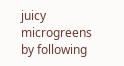juicy microgreens by following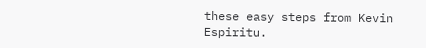these easy steps from Kevin Espiritu.